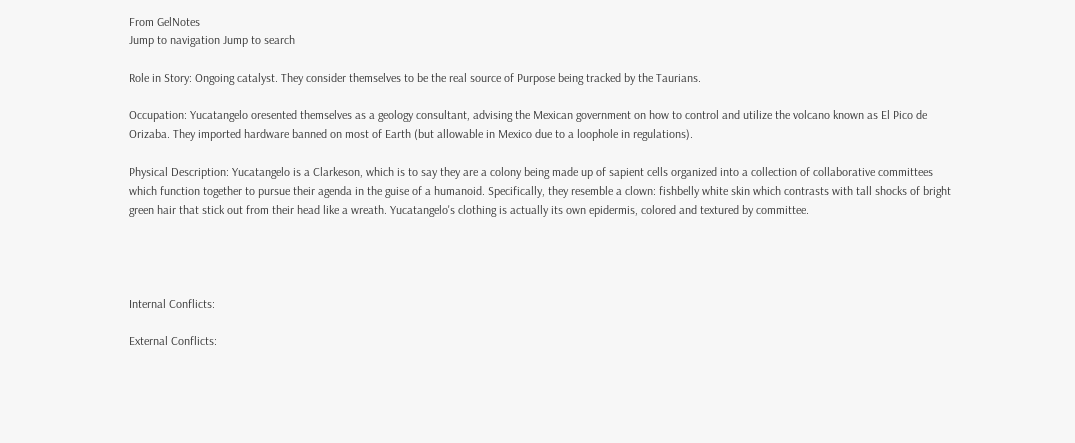From GelNotes
Jump to navigation Jump to search

Role in Story: Ongoing catalyst. They consider themselves to be the real source of Purpose being tracked by the Taurians.

Occupation: Yucatangelo oresented themselves as a geology consultant, advising the Mexican government on how to control and utilize the volcano known as El Pico de Orizaba. They imported hardware banned on most of Earth (but allowable in Mexico due to a loophole in regulations).

Physical Description: Yucatangelo is a Clarkeson, which is to say they are a colony being made up of sapient cells organized into a collection of collaborative committees which function together to pursue their agenda in the guise of a humanoid. Specifically, they resemble a clown: fishbelly white skin which contrasts with tall shocks of bright green hair that stick out from their head like a wreath. Yucatangelo's clothing is actually its own epidermis, colored and textured by committee.




Internal Conflicts:

External Conflicts: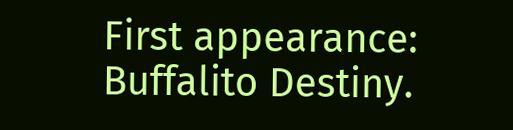First appearance: Buffalito Destiny.